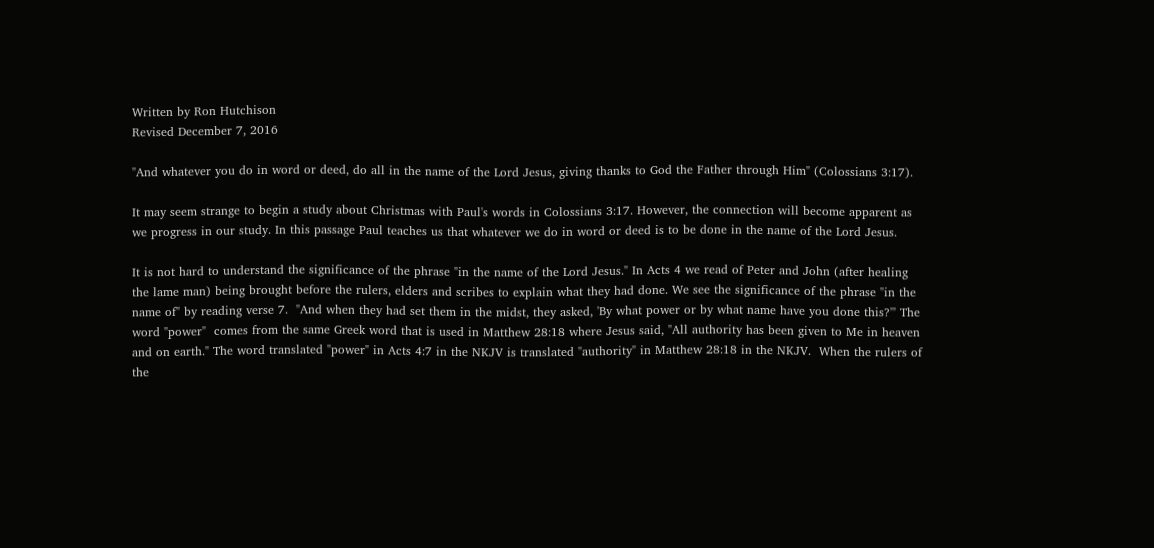Written by Ron Hutchison
Revised December 7, 2016

"And whatever you do in word or deed, do all in the name of the Lord Jesus, giving thanks to God the Father through Him" (Colossians 3:17).

It may seem strange to begin a study about Christmas with Paul's words in Colossians 3:17. However, the connection will become apparent as we progress in our study. In this passage Paul teaches us that whatever we do in word or deed is to be done in the name of the Lord Jesus.

It is not hard to understand the significance of the phrase "in the name of the Lord Jesus." In Acts 4 we read of Peter and John (after healing the lame man) being brought before the rulers, elders and scribes to explain what they had done. We see the significance of the phrase "in the name of" by reading verse 7.  "And when they had set them in the midst, they asked, 'By what power or by what name have you done this?'" The word "power"  comes from the same Greek word that is used in Matthew 28:18 where Jesus said, "All authority has been given to Me in heaven and on earth." The word translated "power" in Acts 4:7 in the NKJV is translated "authority" in Matthew 28:18 in the NKJV.  When the rulers of the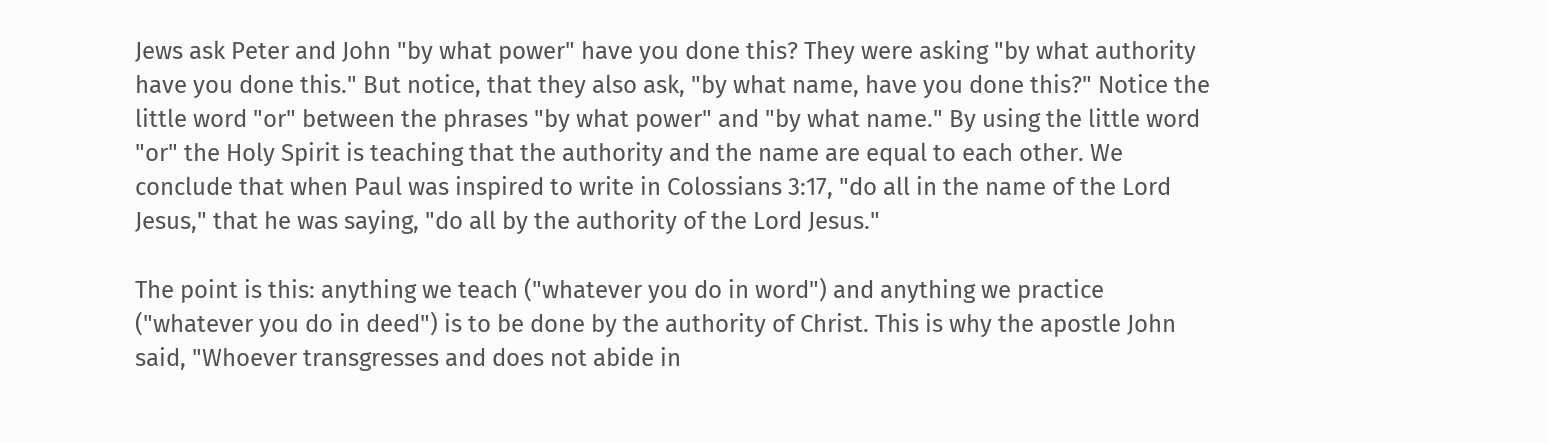Jews ask Peter and John "by what power" have you done this? They were asking "by what authority have you done this." But notice, that they also ask, "by what name, have you done this?" Notice the little word "or" between the phrases "by what power" and "by what name." By using the little word "or" the Holy Spirit is teaching that the authority and the name are equal to each other. We conclude that when Paul was inspired to write in Colossians 3:17, "do all in the name of the Lord Jesus," that he was saying, "do all by the authority of the Lord Jesus."

The point is this: anything we teach ("whatever you do in word") and anything we practice ("whatever you do in deed") is to be done by the authority of Christ. This is why the apostle John said, "Whoever transgresses and does not abide in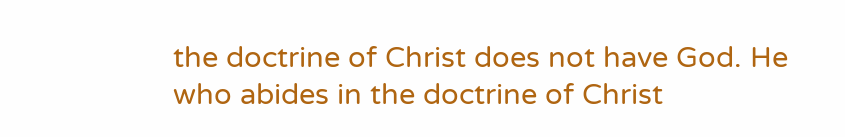the doctrine of Christ does not have God. He who abides in the doctrine of Christ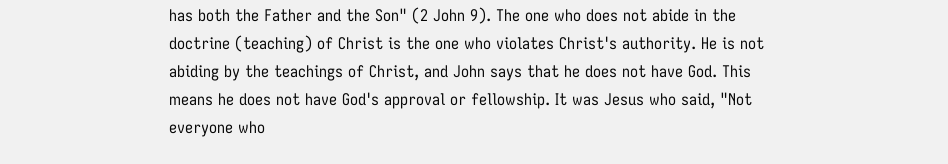has both the Father and the Son" (2 John 9). The one who does not abide in the doctrine (teaching) of Christ is the one who violates Christ's authority. He is not abiding by the teachings of Christ, and John says that he does not have God. This means he does not have God's approval or fellowship. It was Jesus who said, "Not everyone who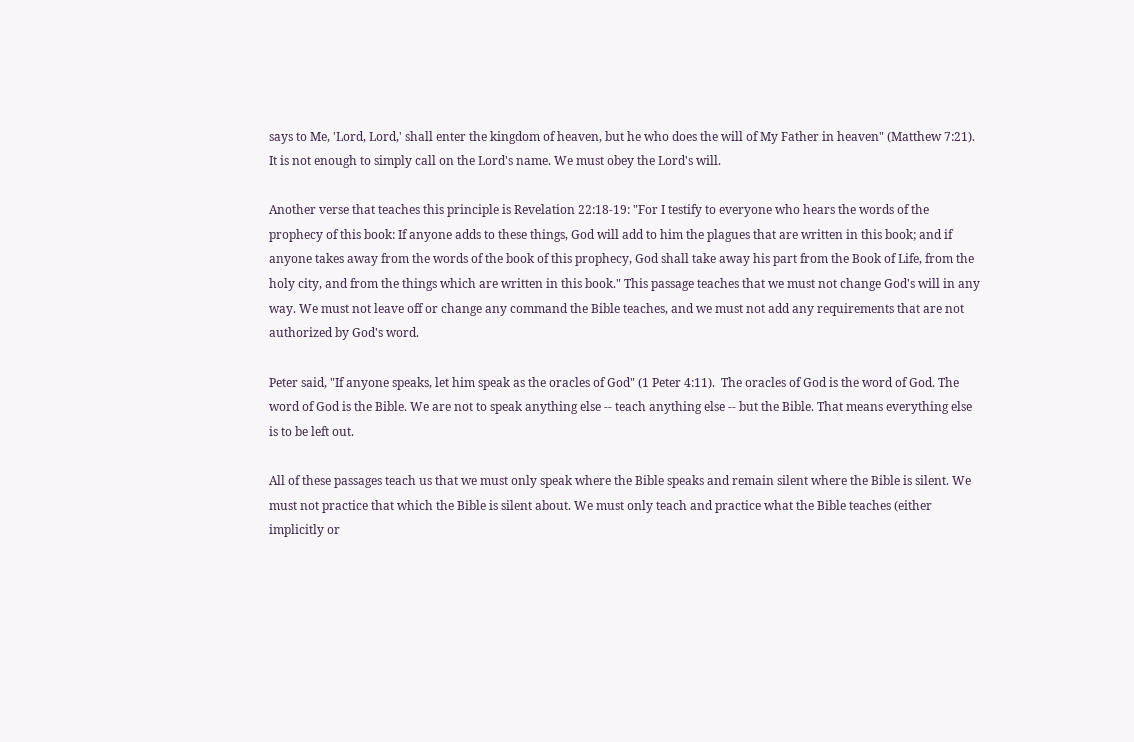says to Me, 'Lord, Lord,' shall enter the kingdom of heaven, but he who does the will of My Father in heaven" (Matthew 7:21).  It is not enough to simply call on the Lord's name. We must obey the Lord's will.

Another verse that teaches this principle is Revelation 22:18-19: "For I testify to everyone who hears the words of the prophecy of this book: If anyone adds to these things, God will add to him the plagues that are written in this book; and if anyone takes away from the words of the book of this prophecy, God shall take away his part from the Book of Life, from the holy city, and from the things which are written in this book." This passage teaches that we must not change God's will in any way. We must not leave off or change any command the Bible teaches, and we must not add any requirements that are not authorized by God's word.

Peter said, "If anyone speaks, let him speak as the oracles of God" (1 Peter 4:11).  The oracles of God is the word of God. The word of God is the Bible. We are not to speak anything else -- teach anything else -- but the Bible. That means everything else is to be left out.

All of these passages teach us that we must only speak where the Bible speaks and remain silent where the Bible is silent. We must not practice that which the Bible is silent about. We must only teach and practice what the Bible teaches (either implicitly or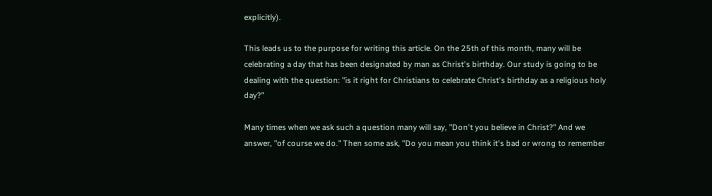explicitly).

This leads us to the purpose for writing this article. On the 25th of this month, many will be celebrating a day that has been designated by man as Christ's birthday. Our study is going to be dealing with the question: "is it right for Christians to celebrate Christ's birthday as a religious holy day?"

Many times when we ask such a question many will say, "Don't you believe in Christ?" And we answer, "of course we do." Then some ask, "Do you mean you think it's bad or wrong to remember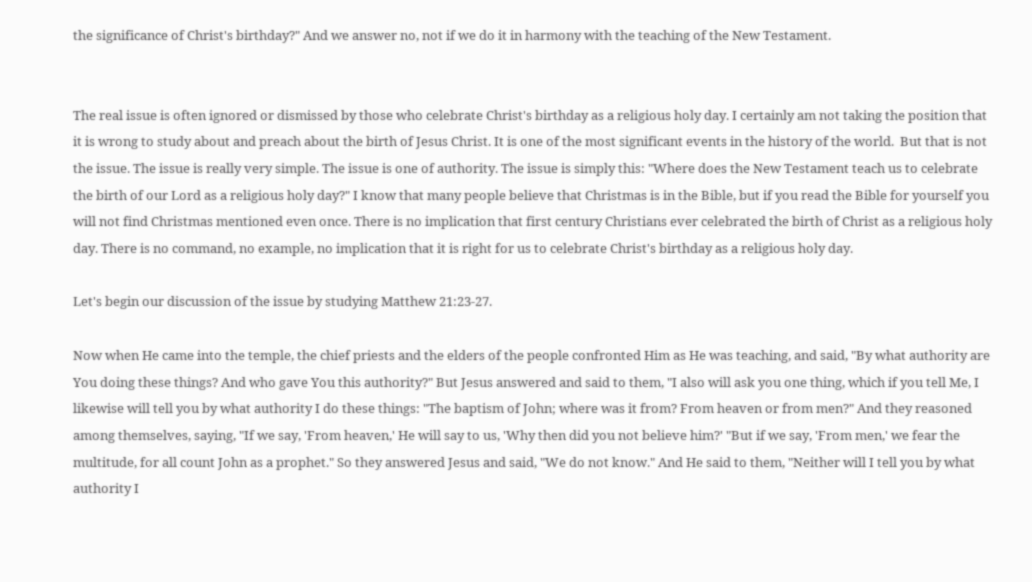the significance of Christ's birthday?" And we answer no, not if we do it in harmony with the teaching of the New Testament.


The real issue is often ignored or dismissed by those who celebrate Christ's birthday as a religious holy day. I certainly am not taking the position that it is wrong to study about and preach about the birth of Jesus Christ. It is one of the most significant events in the history of the world.  But that is not the issue. The issue is really very simple. The issue is one of authority. The issue is simply this: "Where does the New Testament teach us to celebrate the birth of our Lord as a religious holy day?" I know that many people believe that Christmas is in the Bible, but if you read the Bible for yourself you will not find Christmas mentioned even once. There is no implication that first century Christians ever celebrated the birth of Christ as a religious holy day. There is no command, no example, no implication that it is right for us to celebrate Christ's birthday as a religious holy day.

Let's begin our discussion of the issue by studying Matthew 21:23-27.

Now when He came into the temple, the chief priests and the elders of the people confronted Him as He was teaching, and said, "By what authority are You doing these things? And who gave You this authority?" But Jesus answered and said to them, "I also will ask you one thing, which if you tell Me, I likewise will tell you by what authority I do these things: "The baptism of John; where was it from? From heaven or from men?" And they reasoned among themselves, saying, "If we say, 'From heaven,' He will say to us, 'Why then did you not believe him?' "But if we say, 'From men,' we fear the multitude, for all count John as a prophet." So they answered Jesus and said, "We do not know." And He said to them, "Neither will I tell you by what authority I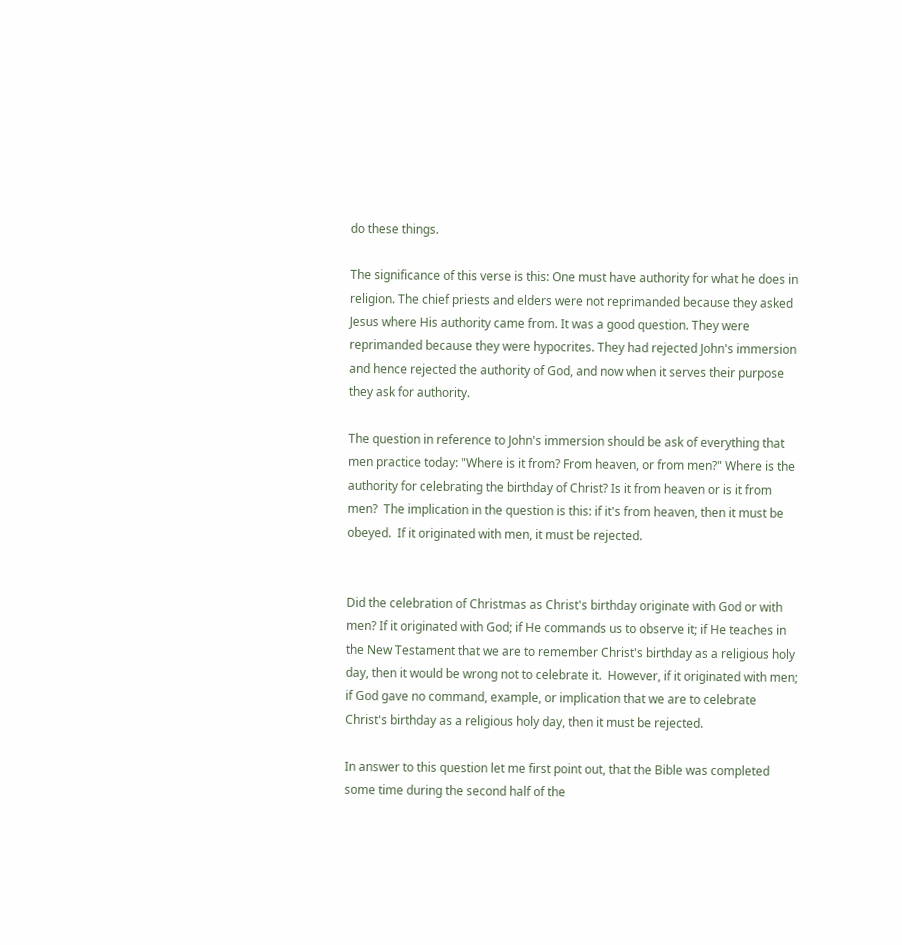do these things.

The significance of this verse is this: One must have authority for what he does in religion. The chief priests and elders were not reprimanded because they asked Jesus where His authority came from. It was a good question. They were reprimanded because they were hypocrites. They had rejected John's immersion and hence rejected the authority of God, and now when it serves their purpose they ask for authority.

The question in reference to John's immersion should be ask of everything that men practice today: "Where is it from? From heaven, or from men?" Where is the authority for celebrating the birthday of Christ? Is it from heaven or is it from men?  The implication in the question is this: if it's from heaven, then it must be obeyed.  If it originated with men, it must be rejected.


Did the celebration of Christmas as Christ's birthday originate with God or with men? If it originated with God; if He commands us to observe it; if He teaches in the New Testament that we are to remember Christ's birthday as a religious holy day, then it would be wrong not to celebrate it.  However, if it originated with men;  if God gave no command, example, or implication that we are to celebrate Christ's birthday as a religious holy day, then it must be rejected.

In answer to this question let me first point out, that the Bible was completed some time during the second half of the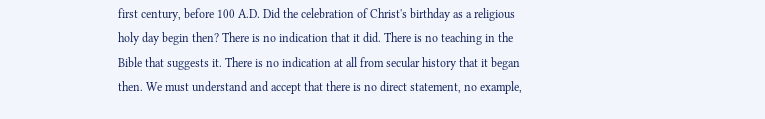first century, before 100 A.D. Did the celebration of Christ's birthday as a religious holy day begin then? There is no indication that it did. There is no teaching in the Bible that suggests it. There is no indication at all from secular history that it began then. We must understand and accept that there is no direct statement, no example,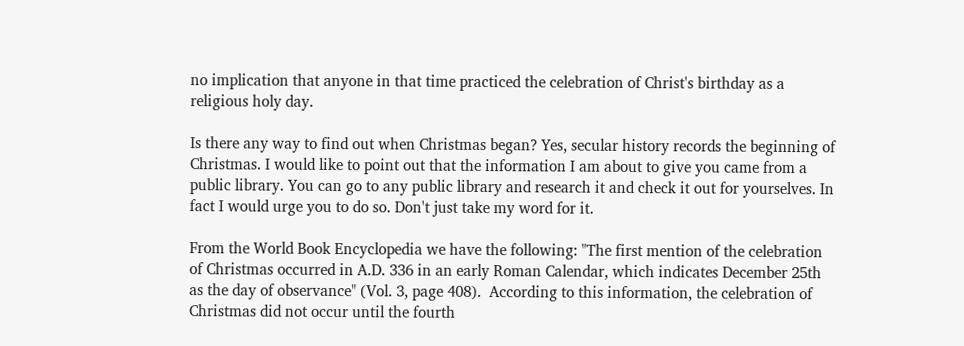no implication that anyone in that time practiced the celebration of Christ's birthday as a religious holy day.

Is there any way to find out when Christmas began? Yes, secular history records the beginning of Christmas. I would like to point out that the information I am about to give you came from a public library. You can go to any public library and research it and check it out for yourselves. In fact I would urge you to do so. Don't just take my word for it.

From the World Book Encyclopedia we have the following: "The first mention of the celebration of Christmas occurred in A.D. 336 in an early Roman Calendar, which indicates December 25th as the day of observance" (Vol. 3, page 408).  According to this information, the celebration of Christmas did not occur until the fourth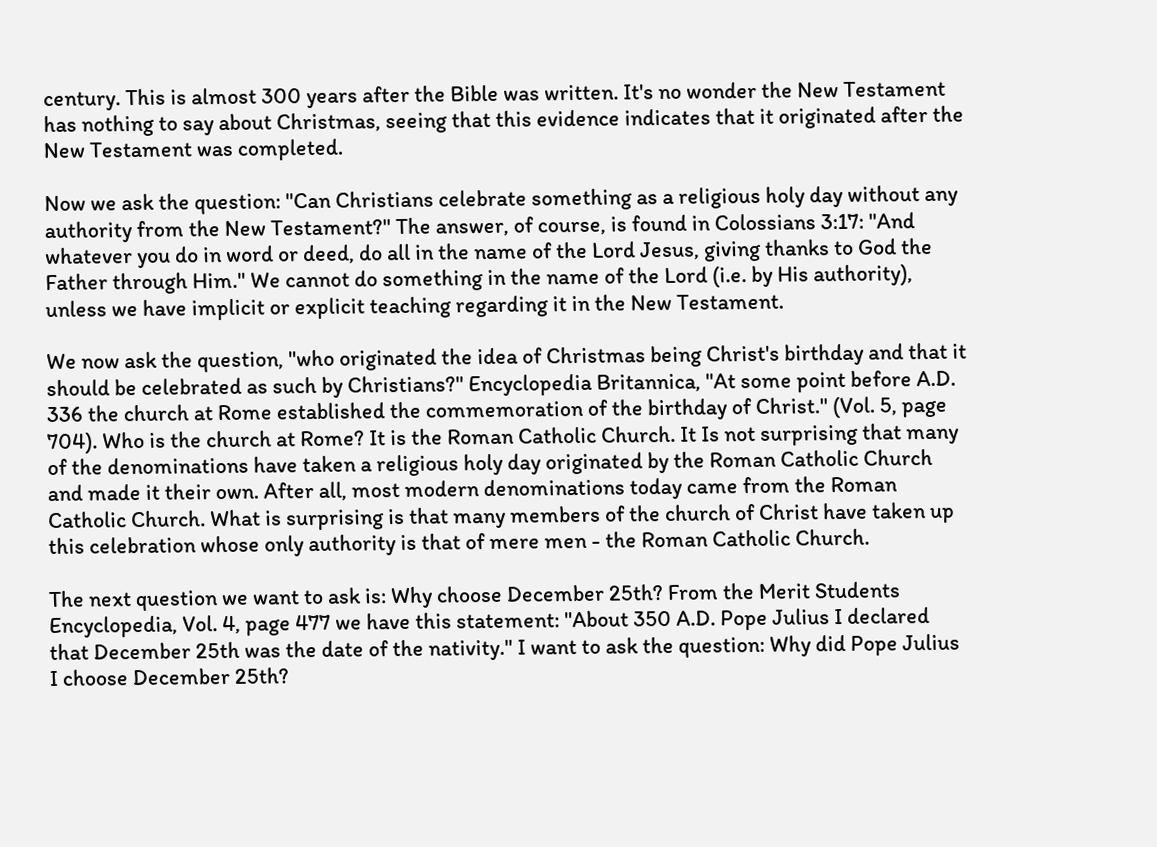century. This is almost 300 years after the Bible was written. It's no wonder the New Testament has nothing to say about Christmas, seeing that this evidence indicates that it originated after the New Testament was completed.

Now we ask the question: "Can Christians celebrate something as a religious holy day without any authority from the New Testament?" The answer, of course, is found in Colossians 3:17: "And whatever you do in word or deed, do all in the name of the Lord Jesus, giving thanks to God the Father through Him." We cannot do something in the name of the Lord (i.e. by His authority), unless we have implicit or explicit teaching regarding it in the New Testament.

We now ask the question, "who originated the idea of Christmas being Christ's birthday and that it should be celebrated as such by Christians?" Encyclopedia Britannica, "At some point before A.D. 336 the church at Rome established the commemoration of the birthday of Christ." (Vol. 5, page 704). Who is the church at Rome? It is the Roman Catholic Church. It Is not surprising that many of the denominations have taken a religious holy day originated by the Roman Catholic Church and made it their own. After all, most modern denominations today came from the Roman Catholic Church. What is surprising is that many members of the church of Christ have taken up this celebration whose only authority is that of mere men - the Roman Catholic Church.

The next question we want to ask is: Why choose December 25th? From the Merit Students Encyclopedia, Vol. 4, page 477 we have this statement: "About 350 A.D. Pope Julius I declared that December 25th was the date of the nativity." I want to ask the question: Why did Pope Julius I choose December 25th?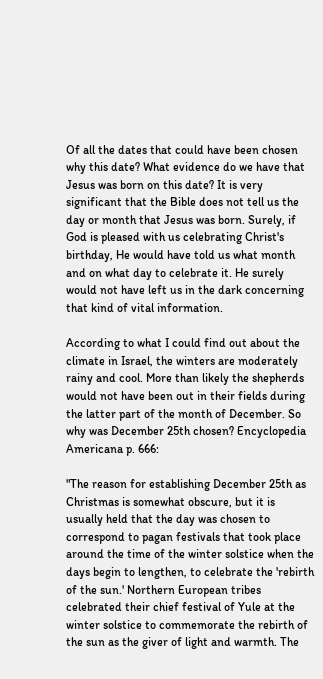Of all the dates that could have been chosen why this date? What evidence do we have that Jesus was born on this date? It is very significant that the Bible does not tell us the day or month that Jesus was born. Surely, if God is pleased with us celebrating Christ's birthday, He would have told us what month and on what day to celebrate it. He surely would not have left us in the dark concerning that kind of vital information.

According to what I could find out about the climate in Israel, the winters are moderately rainy and cool. More than likely the shepherds would not have been out in their fields during the latter part of the month of December. So why was December 25th chosen? Encyclopedia Americana p. 666:

"The reason for establishing December 25th as Christmas is somewhat obscure, but it is usually held that the day was chosen to correspond to pagan festivals that took place around the time of the winter solstice when the days begin to lengthen, to celebrate the 'rebirth of the sun.' Northern European tribes celebrated their chief festival of Yule at the winter solstice to commemorate the rebirth of the sun as the giver of light and warmth. The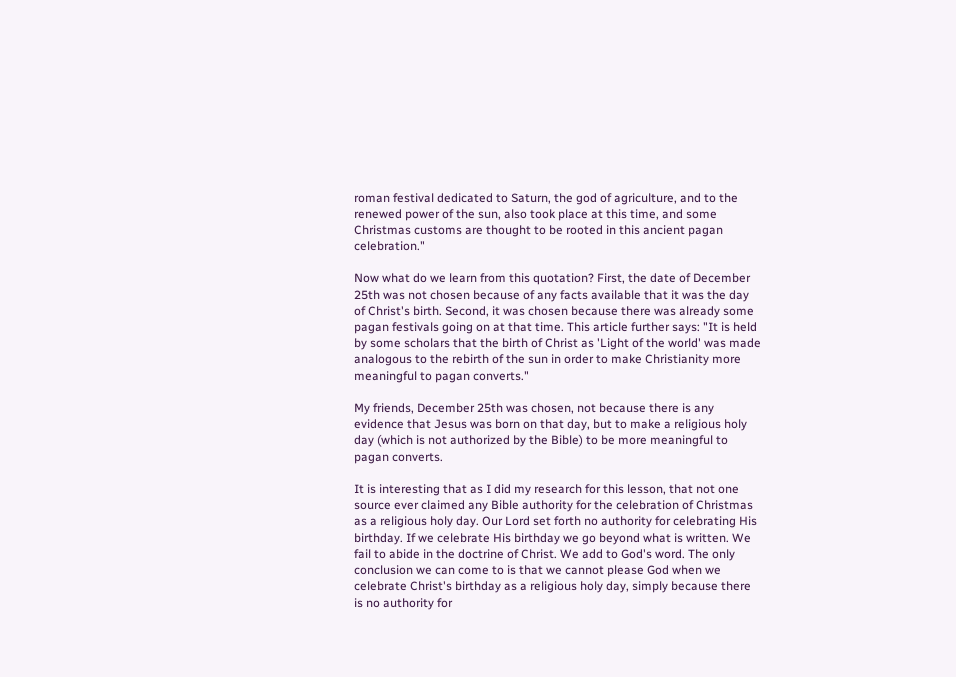roman festival dedicated to Saturn, the god of agriculture, and to the renewed power of the sun, also took place at this time, and some Christmas customs are thought to be rooted in this ancient pagan celebration."

Now what do we learn from this quotation? First, the date of December 25th was not chosen because of any facts available that it was the day of Christ's birth. Second, it was chosen because there was already some pagan festivals going on at that time. This article further says: "It is held by some scholars that the birth of Christ as 'Light of the world' was made analogous to the rebirth of the sun in order to make Christianity more meaningful to pagan converts."

My friends, December 25th was chosen, not because there is any evidence that Jesus was born on that day, but to make a religious holy day (which is not authorized by the Bible) to be more meaningful to pagan converts.

It is interesting that as I did my research for this lesson, that not one source ever claimed any Bible authority for the celebration of Christmas as a religious holy day. Our Lord set forth no authority for celebrating His birthday. If we celebrate His birthday we go beyond what is written. We fail to abide in the doctrine of Christ. We add to God's word. The only conclusion we can come to is that we cannot please God when we celebrate Christ's birthday as a religious holy day, simply because there is no authority for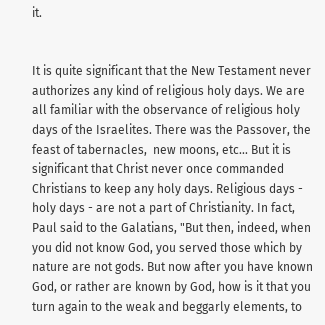it.


It is quite significant that the New Testament never authorizes any kind of religious holy days. We are all familiar with the observance of religious holy days of the Israelites. There was the Passover, the feast of tabernacles,  new moons, etc... But it is significant that Christ never once commanded Christians to keep any holy days. Religious days - holy days - are not a part of Christianity. In fact, Paul said to the Galatians, "But then, indeed, when you did not know God, you served those which by nature are not gods. But now after you have known God, or rather are known by God, how is it that you turn again to the weak and beggarly elements, to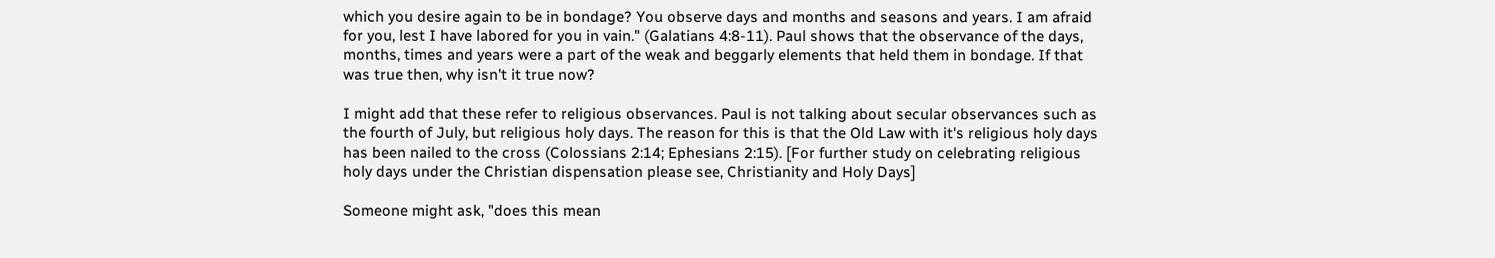which you desire again to be in bondage? You observe days and months and seasons and years. I am afraid for you, lest I have labored for you in vain." (Galatians 4:8-11). Paul shows that the observance of the days, months, times and years were a part of the weak and beggarly elements that held them in bondage. If that was true then, why isn't it true now?

I might add that these refer to religious observances. Paul is not talking about secular observances such as the fourth of July, but religious holy days. The reason for this is that the Old Law with it's religious holy days has been nailed to the cross (Colossians 2:14; Ephesians 2:15). [For further study on celebrating religious holy days under the Christian dispensation please see, Christianity and Holy Days]

Someone might ask, "does this mean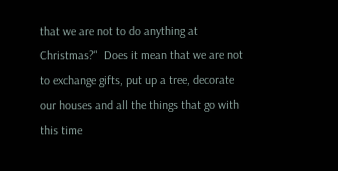that we are not to do anything at Christmas?"  Does it mean that we are not to exchange gifts, put up a tree, decorate our houses and all the things that go with this time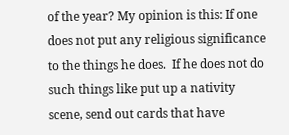of the year? My opinion is this: If one does not put any religious significance to the things he does.  If he does not do such things like put up a nativity scene, send out cards that have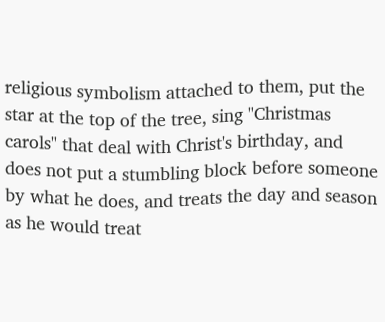religious symbolism attached to them, put the star at the top of the tree, sing "Christmas carols" that deal with Christ's birthday, and does not put a stumbling block before someone by what he does, and treats the day and season as he would treat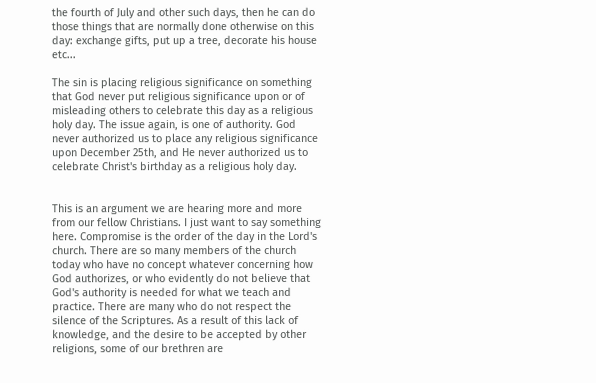the fourth of July and other such days, then he can do those things that are normally done otherwise on this day: exchange gifts, put up a tree, decorate his house etc...

The sin is placing religious significance on something that God never put religious significance upon or of misleading others to celebrate this day as a religious holy day. The issue again, is one of authority. God never authorized us to place any religious significance upon December 25th, and He never authorized us to celebrate Christ's birthday as a religious holy day.


This is an argument we are hearing more and more from our fellow Christians. I just want to say something here. Compromise is the order of the day in the Lord's church. There are so many members of the church today who have no concept whatever concerning how God authorizes, or who evidently do not believe that God's authority is needed for what we teach and practice. There are many who do not respect the silence of the Scriptures. As a result of this lack of knowledge, and the desire to be accepted by other religions, some of our brethren are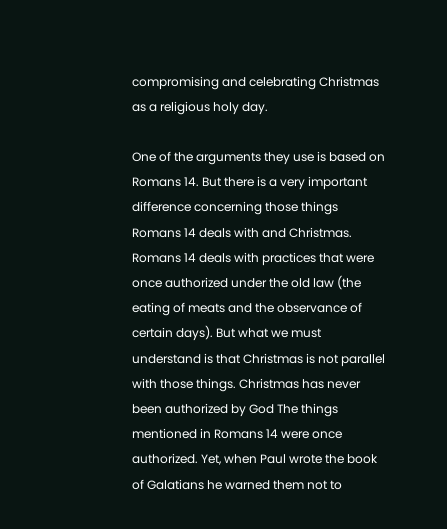compromising and celebrating Christmas as a religious holy day.

One of the arguments they use is based on Romans 14. But there is a very important difference concerning those things Romans 14 deals with and Christmas. Romans 14 deals with practices that were once authorized under the old law (the eating of meats and the observance of certain days). But what we must understand is that Christmas is not parallel with those things. Christmas has never been authorized by God The things mentioned in Romans 14 were once authorized. Yet, when Paul wrote the book of Galatians he warned them not to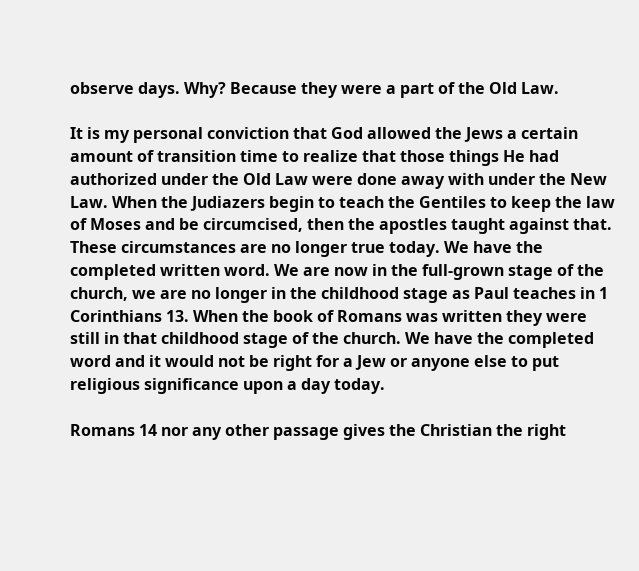observe days. Why? Because they were a part of the Old Law.

It is my personal conviction that God allowed the Jews a certain amount of transition time to realize that those things He had authorized under the Old Law were done away with under the New Law. When the Judiazers begin to teach the Gentiles to keep the law of Moses and be circumcised, then the apostles taught against that. These circumstances are no longer true today. We have the completed written word. We are now in the full-grown stage of the church, we are no longer in the childhood stage as Paul teaches in 1 Corinthians 13. When the book of Romans was written they were still in that childhood stage of the church. We have the completed word and it would not be right for a Jew or anyone else to put religious significance upon a day today.

Romans 14 nor any other passage gives the Christian the right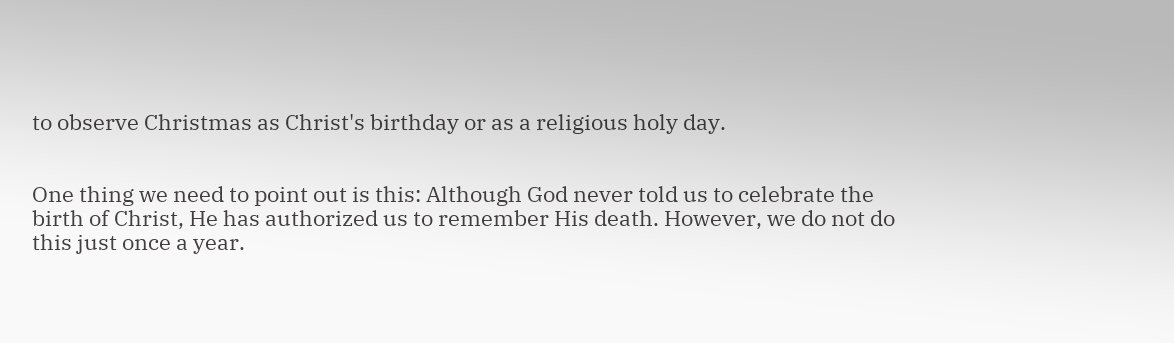to observe Christmas as Christ's birthday or as a religious holy day.


One thing we need to point out is this: Although God never told us to celebrate the birth of Christ, He has authorized us to remember His death. However, we do not do this just once a year.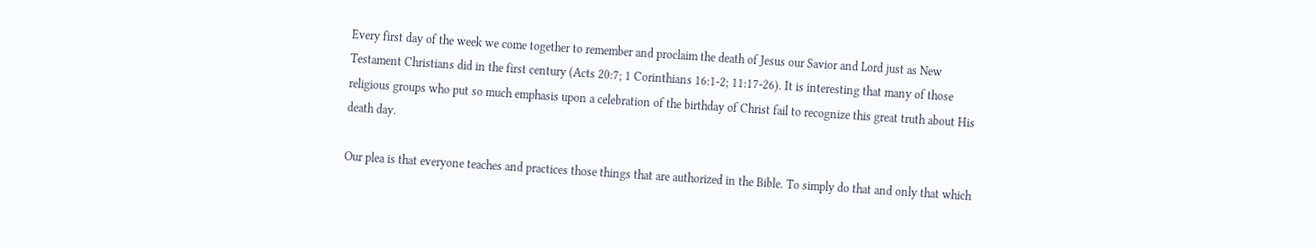Every first day of the week we come together to remember and proclaim the death of Jesus our Savior and Lord just as New Testament Christians did in the first century (Acts 20:7; 1 Corinthians 16:1-2; 11:17-26). It is interesting that many of those religious groups who put so much emphasis upon a celebration of the birthday of Christ fail to recognize this great truth about His death day.

Our plea is that everyone teaches and practices those things that are authorized in the Bible. To simply do that and only that which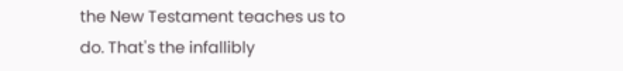the New Testament teaches us to do. That's the infallibly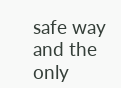safe way and the only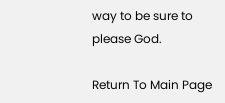way to be sure to please God.

Return To Main Page